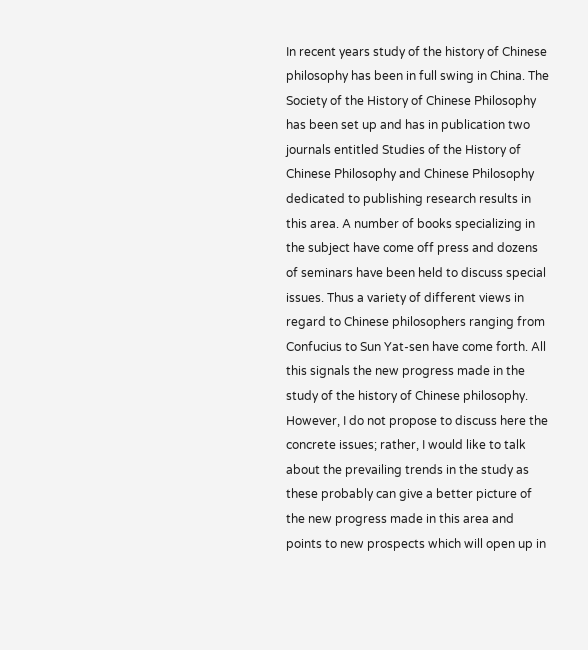In recent years study of the history of Chinese philosophy has been in full swing in China. The Society of the History of Chinese Philosophy has been set up and has in publication two journals entitled Studies of the History of Chinese Philosophy and Chinese Philosophy dedicated to publishing research results in this area. A number of books specializing in the subject have come off press and dozens of seminars have been held to discuss special issues. Thus a variety of different views in regard to Chinese philosophers ranging from Confucius to Sun Yat-sen have come forth. All this signals the new progress made in the study of the history of Chinese philosophy. However, I do not propose to discuss here the concrete issues; rather, I would like to talk about the prevailing trends in the study as these probably can give a better picture of the new progress made in this area and points to new prospects which will open up in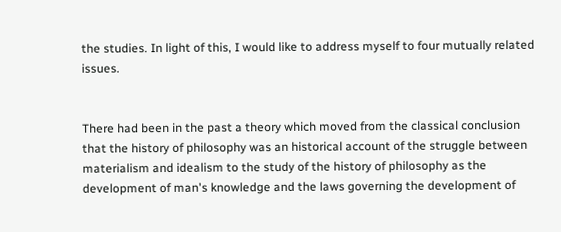the studies. In light of this, I would like to address myself to four mutually related issues.


There had been in the past a theory which moved from the classical conclusion that the history of philosophy was an historical account of the struggle between materialism and idealism to the study of the history of philosophy as the development of man's knowledge and the laws governing the development of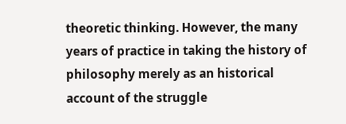theoretic thinking. However, the many years of practice in taking the history of philosophy merely as an historical account of the struggle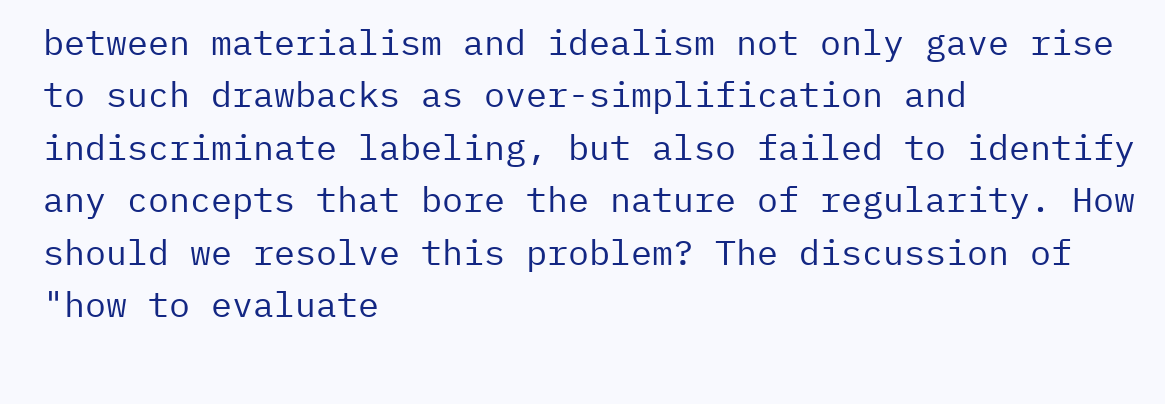between materialism and idealism not only gave rise to such drawbacks as over-simplification and indiscriminate labeling, but also failed to identify any concepts that bore the nature of regularity. How should we resolve this problem? The discussion of "how to evaluate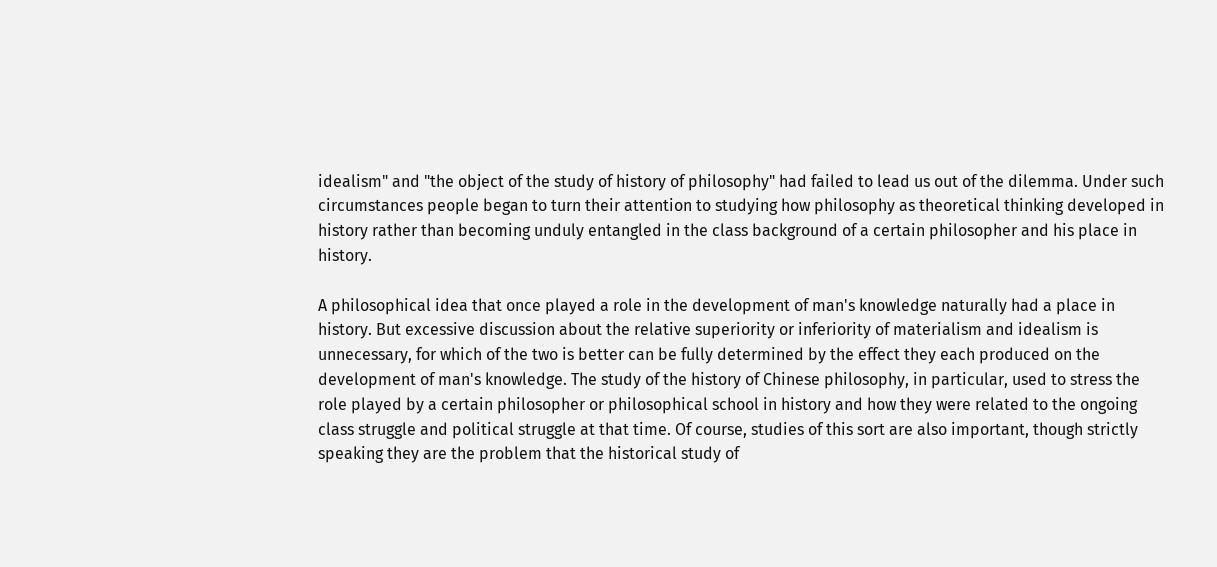idealism" and "the object of the study of history of philosophy" had failed to lead us out of the dilemma. Under such circumstances people began to turn their attention to studying how philosophy as theoretical thinking developed in history rather than becoming unduly entangled in the class background of a certain philosopher and his place in history.

A philosophical idea that once played a role in the development of man's knowledge naturally had a place in history. But excessive discussion about the relative superiority or inferiority of materialism and idealism is unnecessary, for which of the two is better can be fully determined by the effect they each produced on the development of man's knowledge. The study of the history of Chinese philosophy, in particular, used to stress the role played by a certain philosopher or philosophical school in history and how they were related to the ongoing class struggle and political struggle at that time. Of course, studies of this sort are also important, though strictly speaking they are the problem that the historical study of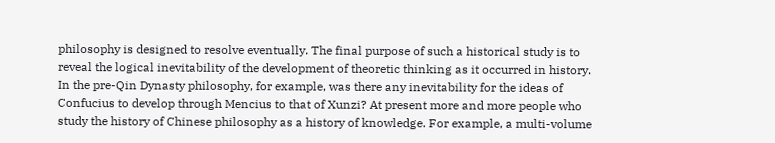philosophy is designed to resolve eventually. The final purpose of such a historical study is to reveal the logical inevitability of the development of theoretic thinking as it occurred in history. In the pre-Qin Dynasty philosophy, for example, was there any inevitability for the ideas of Confucius to develop through Mencius to that of Xunzi? At present more and more people who study the history of Chinese philosophy as a history of knowledge. For example, a multi-volume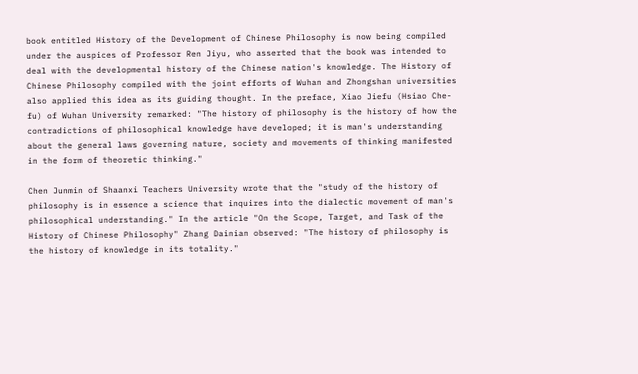book entitled History of the Development of Chinese Philosophy is now being compiled under the auspices of Professor Ren Jiyu, who asserted that the book was intended to deal with the developmental history of the Chinese nation's knowledge. The History of Chinese Philosophy compiled with the joint efforts of Wuhan and Zhongshan universities also applied this idea as its guiding thought. In the preface, Xiao Jiefu (Hsiao Che-fu) of Wuhan University remarked: "The history of philosophy is the history of how the contradictions of philosophical knowledge have developed; it is man's understanding about the general laws governing nature, society and movements of thinking manifested in the form of theoretic thinking."

Chen Junmin of Shaanxi Teachers University wrote that the "study of the history of philosophy is in essence a science that inquires into the dialectic movement of man's philosophical understanding." In the article "On the Scope, Target, and Task of the History of Chinese Philosophy" Zhang Dainian observed: "The history of philosophy is the history of knowledge in its totality."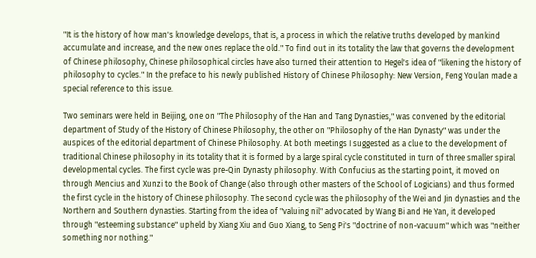"It is the history of how man's knowledge develops, that is, a process in which the relative truths developed by mankind accumulate and increase, and the new ones replace the old." To find out in its totality the law that governs the development of Chinese philosophy, Chinese philosophical circles have also turned their attention to Hegel's idea of "likening the history of philosophy to cycles." In the preface to his newly published History of Chinese Philosophy: New Version, Feng Youlan made a special reference to this issue.

Two seminars were held in Beijing, one on "The Philosophy of the Han and Tang Dynasties," was convened by the editorial department of Study of the History of Chinese Philosophy, the other on "Philosophy of the Han Dynasty" was under the auspices of the editorial department of Chinese Philosophy. At both meetings I suggested as a clue to the development of traditional Chinese philosophy in its totality that it is formed by a large spiral cycle constituted in turn of three smaller spiral developmental cycles. The first cycle was pre-Qin Dynasty philosophy. With Confucius as the starting point, it moved on through Mencius and Xunzi to the Book of Change (also through other masters of the School of Logicians) and thus formed the first cycle in the history of Chinese philosophy. The second cycle was the philosophy of the Wei and Jin dynasties and the Northern and Southern dynasties. Starting from the idea of "valuing nil" advocated by Wang Bi and He Yan, it developed through "esteeming substance" upheld by Xiang Xiu and Guo Xiang, to Seng Pi's "doctrine of non-vacuum" which was "neither something nor nothing."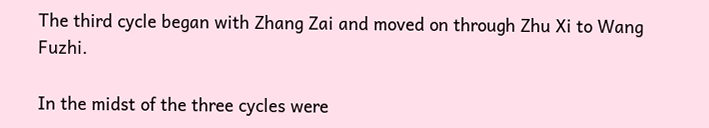The third cycle began with Zhang Zai and moved on through Zhu Xi to Wang Fuzhi.

In the midst of the three cycles were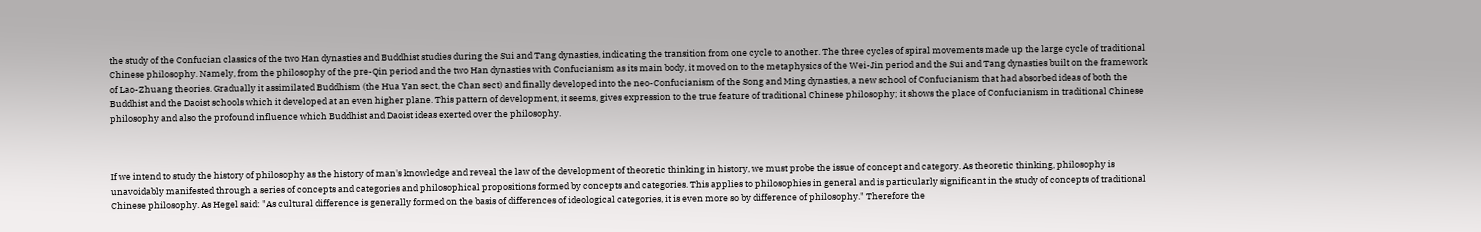the study of the Confucian classics of the two Han dynasties and Buddhist studies during the Sui and Tang dynasties, indicating the transition from one cycle to another. The three cycles of spiral movements made up the large cycle of traditional Chinese philosophy. Namely, from the philosophy of the pre-Qin period and the two Han dynasties with Confucianism as its main body, it moved on to the metaphysics of the Wei-Jin period and the Sui and Tang dynasties built on the framework of Lao-Zhuang theories. Gradually it assimilated Buddhism (the Hua Yan sect, the Chan sect) and finally developed into the neo-Confucianism of the Song and Ming dynasties, a new school of Confucianism that had absorbed ideas of both the Buddhist and the Daoist schools which it developed at an even higher plane. This pattern of development, it seems, gives expression to the true feature of traditional Chinese philosophy; it shows the place of Confucianism in traditional Chinese philosophy and also the profound influence which Buddhist and Daoist ideas exerted over the philosophy.



If we intend to study the history of philosophy as the history of man's knowledge and reveal the law of the development of theoretic thinking in history, we must probe the issue of concept and category. As theoretic thinking, philosophy is unavoidably manifested through a series of concepts and categories and philosophical propositions formed by concepts and categories. This applies to philosophies in general and is particularly significant in the study of concepts of traditional Chinese philosophy. As Hegel said: "As cultural difference is generally formed on the basis of differences of ideological categories, it is even more so by difference of philosophy." Therefore the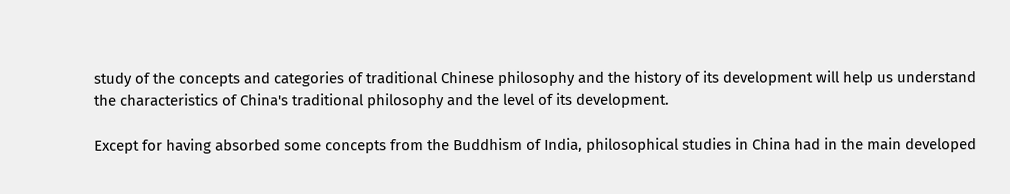study of the concepts and categories of traditional Chinese philosophy and the history of its development will help us understand the characteristics of China's traditional philosophy and the level of its development.

Except for having absorbed some concepts from the Buddhism of India, philosophical studies in China had in the main developed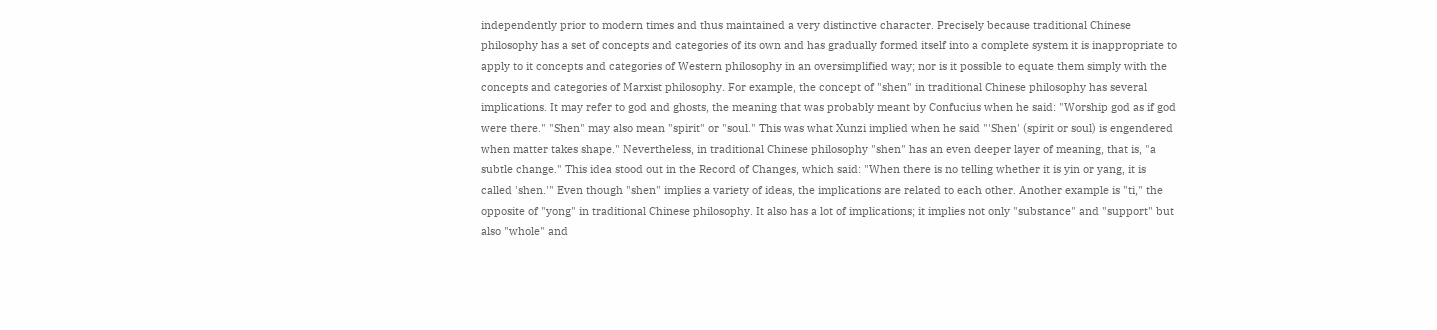independently prior to modern times and thus maintained a very distinctive character. Precisely because traditional Chinese philosophy has a set of concepts and categories of its own and has gradually formed itself into a complete system it is inappropriate to apply to it concepts and categories of Western philosophy in an oversimplified way; nor is it possible to equate them simply with the concepts and categories of Marxist philosophy. For example, the concept of "shen" in traditional Chinese philosophy has several implications. It may refer to god and ghosts, the meaning that was probably meant by Confucius when he said: "Worship god as if god were there." "Shen" may also mean "spirit" or "soul." This was what Xunzi implied when he said "'Shen' (spirit or soul) is engendered when matter takes shape." Nevertheless, in traditional Chinese philosophy "shen" has an even deeper layer of meaning, that is, "a subtle change." This idea stood out in the Record of Changes, which said: "When there is no telling whether it is yin or yang, it is called 'shen.'" Even though "shen" implies a variety of ideas, the implications are related to each other. Another example is "ti," the opposite of "yong" in traditional Chinese philosophy. It also has a lot of implications; it implies not only "substance" and "support" but also "whole" and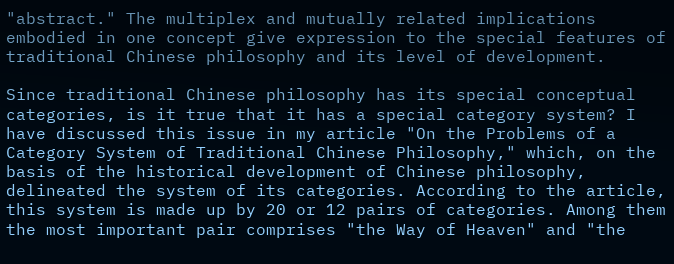"abstract." The multiplex and mutually related implications embodied in one concept give expression to the special features of traditional Chinese philosophy and its level of development.

Since traditional Chinese philosophy has its special conceptual categories, is it true that it has a special category system? I have discussed this issue in my article "On the Problems of a Category System of Traditional Chinese Philosophy," which, on the basis of the historical development of Chinese philosophy, delineated the system of its categories. According to the article, this system is made up by 20 or 12 pairs of categories. Among them the most important pair comprises "the Way of Heaven" and "the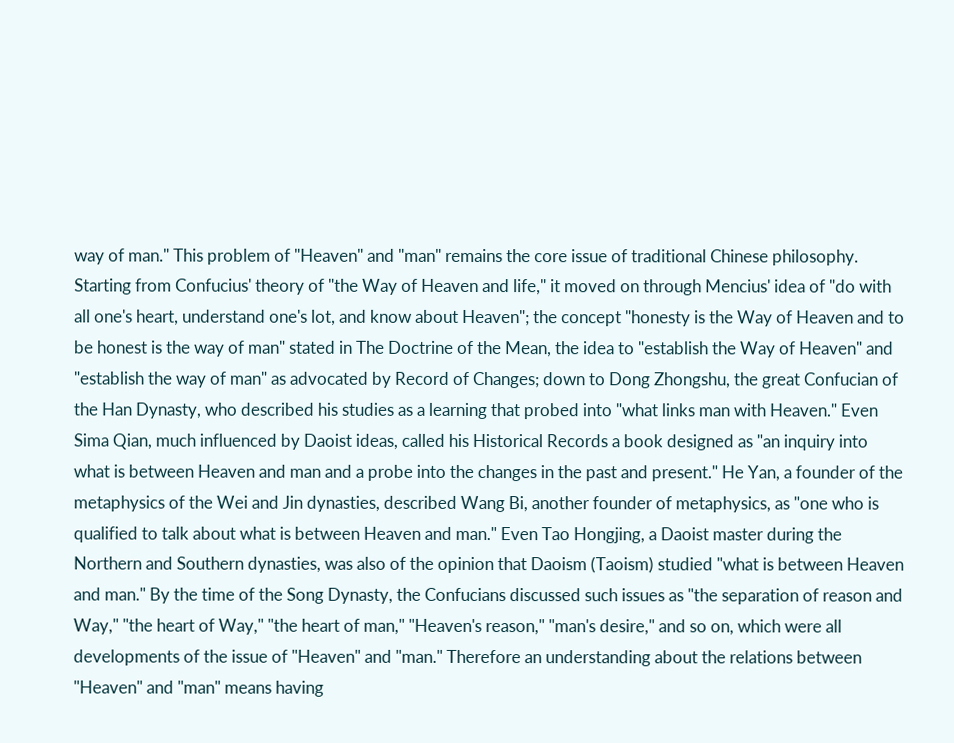way of man." This problem of "Heaven" and "man" remains the core issue of traditional Chinese philosophy. Starting from Confucius' theory of "the Way of Heaven and life," it moved on through Mencius' idea of "do with all one's heart, understand one's lot, and know about Heaven"; the concept "honesty is the Way of Heaven and to be honest is the way of man" stated in The Doctrine of the Mean, the idea to "establish the Way of Heaven" and "establish the way of man" as advocated by Record of Changes; down to Dong Zhongshu, the great Confucian of the Han Dynasty, who described his studies as a learning that probed into "what links man with Heaven." Even Sima Qian, much influenced by Daoist ideas, called his Historical Records a book designed as "an inquiry into what is between Heaven and man and a probe into the changes in the past and present." He Yan, a founder of the metaphysics of the Wei and Jin dynasties, described Wang Bi, another founder of metaphysics, as "one who is qualified to talk about what is between Heaven and man." Even Tao Hongjing, a Daoist master during the Northern and Southern dynasties, was also of the opinion that Daoism (Taoism) studied "what is between Heaven and man." By the time of the Song Dynasty, the Confucians discussed such issues as "the separation of reason and Way," "the heart of Way," "the heart of man," "Heaven's reason," "man's desire," and so on, which were all developments of the issue of "Heaven" and "man." Therefore an understanding about the relations between "Heaven" and "man" means having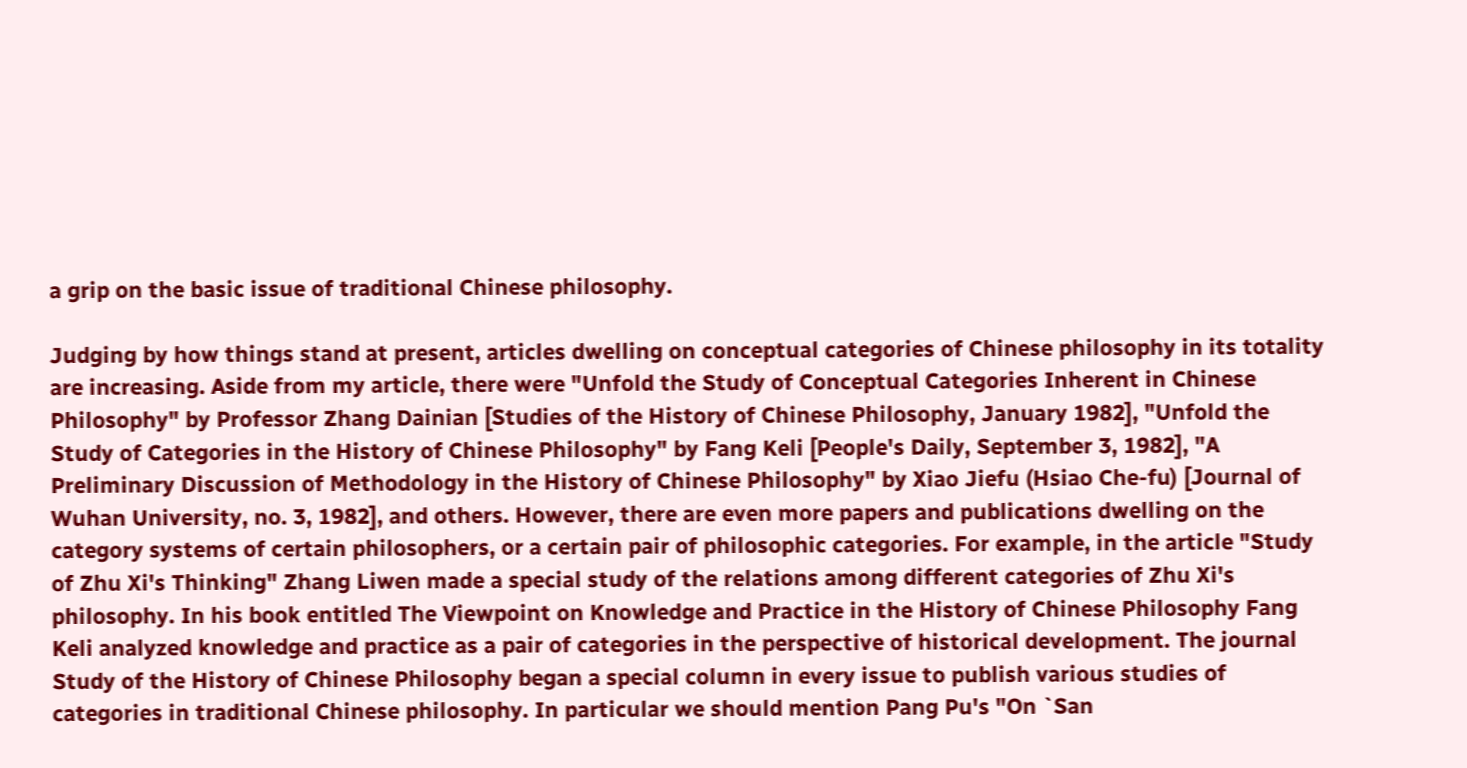a grip on the basic issue of traditional Chinese philosophy.

Judging by how things stand at present, articles dwelling on conceptual categories of Chinese philosophy in its totality are increasing. Aside from my article, there were "Unfold the Study of Conceptual Categories Inherent in Chinese Philosophy" by Professor Zhang Dainian [Studies of the History of Chinese Philosophy, January 1982], "Unfold the Study of Categories in the History of Chinese Philosophy" by Fang Keli [People's Daily, September 3, 1982], "A Preliminary Discussion of Methodology in the History of Chinese Philosophy" by Xiao Jiefu (Hsiao Che-fu) [Journal of Wuhan University, no. 3, 1982], and others. However, there are even more papers and publications dwelling on the category systems of certain philosophers, or a certain pair of philosophic categories. For example, in the article "Study of Zhu Xi's Thinking" Zhang Liwen made a special study of the relations among different categories of Zhu Xi's philosophy. In his book entitled The Viewpoint on Knowledge and Practice in the History of Chinese Philosophy Fang Keli analyzed knowledge and practice as a pair of categories in the perspective of historical development. The journal Study of the History of Chinese Philosophy began a special column in every issue to publish various studies of categories in traditional Chinese philosophy. In particular we should mention Pang Pu's "On `San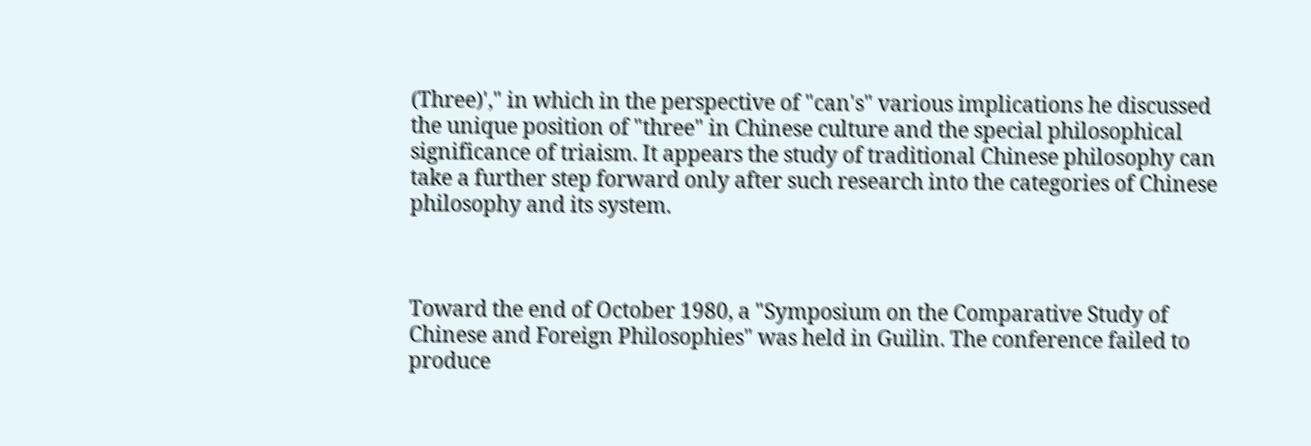(Three)'," in which in the perspective of "can's" various implications he discussed the unique position of "three" in Chinese culture and the special philosophical significance of triaism. It appears the study of traditional Chinese philosophy can take a further step forward only after such research into the categories of Chinese philosophy and its system.



Toward the end of October 1980, a "Symposium on the Comparative Study of Chinese and Foreign Philosophies" was held in Guilin. The conference failed to produce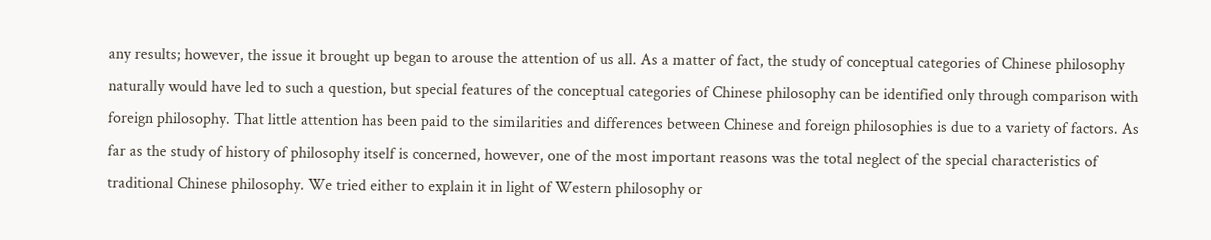any results; however, the issue it brought up began to arouse the attention of us all. As a matter of fact, the study of conceptual categories of Chinese philosophy naturally would have led to such a question, but special features of the conceptual categories of Chinese philosophy can be identified only through comparison with foreign philosophy. That little attention has been paid to the similarities and differences between Chinese and foreign philosophies is due to a variety of factors. As far as the study of history of philosophy itself is concerned, however, one of the most important reasons was the total neglect of the special characteristics of traditional Chinese philosophy. We tried either to explain it in light of Western philosophy or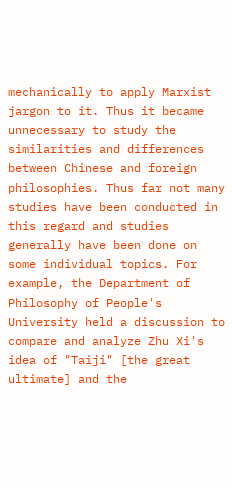mechanically to apply Marxist jargon to it. Thus it became unnecessary to study the similarities and differences between Chinese and foreign philosophies. Thus far not many studies have been conducted in this regard and studies generally have been done on some individual topics. For example, the Department of Philosophy of People's University held a discussion to compare and analyze Zhu Xi's idea of "Taiji" [the great ultimate] and the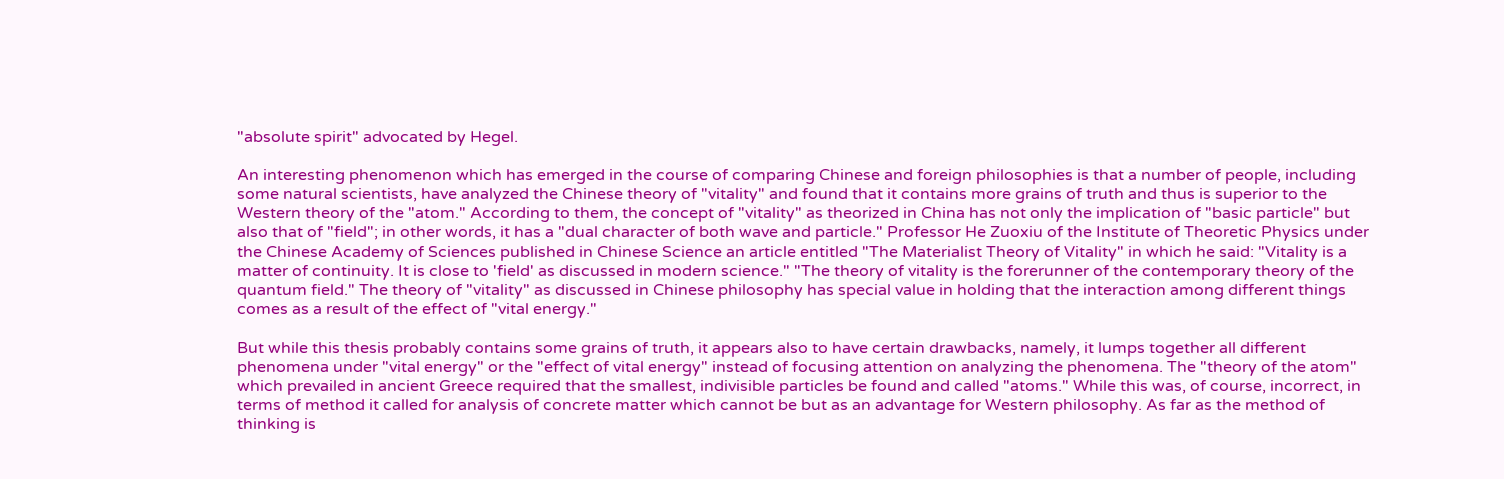"absolute spirit" advocated by Hegel.

An interesting phenomenon which has emerged in the course of comparing Chinese and foreign philosophies is that a number of people, including some natural scientists, have analyzed the Chinese theory of "vitality" and found that it contains more grains of truth and thus is superior to the Western theory of the "atom." According to them, the concept of "vitality" as theorized in China has not only the implication of "basic particle" but also that of "field"; in other words, it has a "dual character of both wave and particle." Professor He Zuoxiu of the Institute of Theoretic Physics under the Chinese Academy of Sciences published in Chinese Science an article entitled "The Materialist Theory of Vitality" in which he said: "Vitality is a matter of continuity. It is close to 'field' as discussed in modern science." "The theory of vitality is the forerunner of the contemporary theory of the quantum field." The theory of "vitality" as discussed in Chinese philosophy has special value in holding that the interaction among different things comes as a result of the effect of "vital energy."

But while this thesis probably contains some grains of truth, it appears also to have certain drawbacks, namely, it lumps together all different phenomena under "vital energy" or the "effect of vital energy" instead of focusing attention on analyzing the phenomena. The "theory of the atom" which prevailed in ancient Greece required that the smallest, indivisible particles be found and called "atoms." While this was, of course, incorrect, in terms of method it called for analysis of concrete matter which cannot be but as an advantage for Western philosophy. As far as the method of thinking is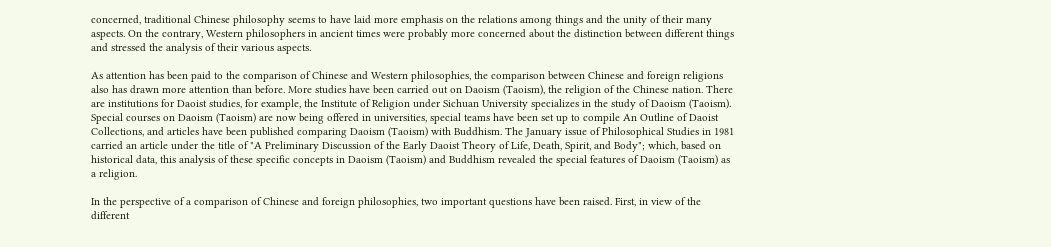concerned, traditional Chinese philosophy seems to have laid more emphasis on the relations among things and the unity of their many aspects. On the contrary, Western philosophers in ancient times were probably more concerned about the distinction between different things and stressed the analysis of their various aspects.

As attention has been paid to the comparison of Chinese and Western philosophies, the comparison between Chinese and foreign religions also has drawn more attention than before. More studies have been carried out on Daoism (Taoism), the religion of the Chinese nation. There are institutions for Daoist studies, for example, the Institute of Religion under Sichuan University specializes in the study of Daoism (Taoism). Special courses on Daoism (Taoism) are now being offered in universities, special teams have been set up to compile An Outline of Daoist Collections, and articles have been published comparing Daoism (Taoism) with Buddhism. The January issue of Philosophical Studies in 1981 carried an article under the title of "A Preliminary Discussion of the Early Daoist Theory of Life, Death, Spirit, and Body"; which, based on historical data, this analysis of these specific concepts in Daoism (Taoism) and Buddhism revealed the special features of Daoism (Taoism) as a religion.

In the perspective of a comparison of Chinese and foreign philosophies, two important questions have been raised. First, in view of the different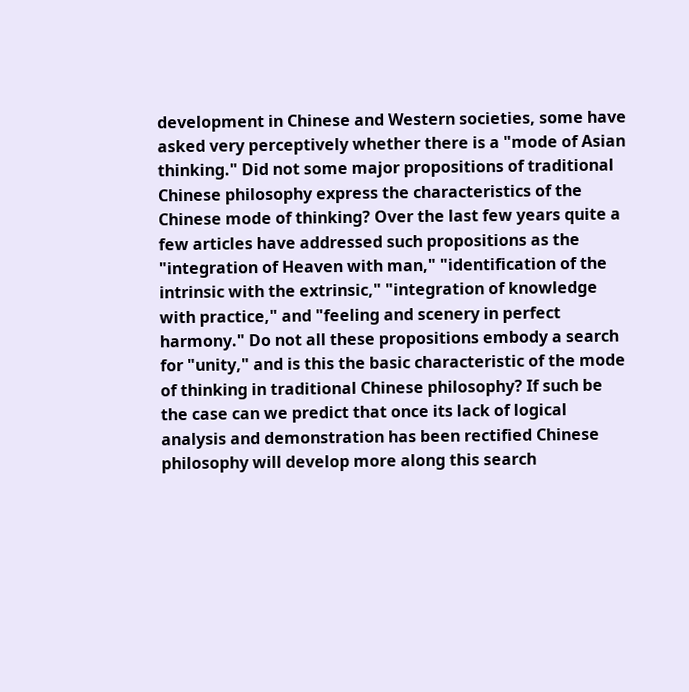development in Chinese and Western societies, some have asked very perceptively whether there is a "mode of Asian thinking." Did not some major propositions of traditional Chinese philosophy express the characteristics of the Chinese mode of thinking? Over the last few years quite a few articles have addressed such propositions as the "integration of Heaven with man," "identification of the intrinsic with the extrinsic," "integration of knowledge with practice," and "feeling and scenery in perfect harmony." Do not all these propositions embody a search for "unity," and is this the basic characteristic of the mode of thinking in traditional Chinese philosophy? If such be the case can we predict that once its lack of logical analysis and demonstration has been rectified Chinese philosophy will develop more along this search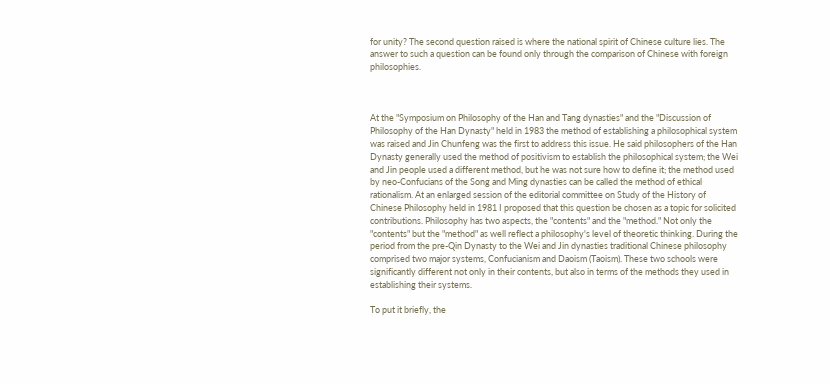for unity? The second question raised is where the national spirit of Chinese culture lies. The answer to such a question can be found only through the comparison of Chinese with foreign philosophies.



At the "Symposium on Philosophy of the Han and Tang dynasties" and the "Discussion of Philosophy of the Han Dynasty" held in 1983 the method of establishing a philosophical system was raised and Jin Chunfeng was the first to address this issue. He said philosophers of the Han Dynasty generally used the method of positivism to establish the philosophical system; the Wei and Jin people used a different method, but he was not sure how to define it; the method used by neo-Confucians of the Song and Ming dynasties can be called the method of ethical rationalism. At an enlarged session of the editorial committee on Study of the History of Chinese Philosophy held in 1981 I proposed that this question be chosen as a topic for solicited contributions. Philosophy has two aspects, the "contents" and the "method." Not only the "contents" but the "method" as well reflect a philosophy's level of theoretic thinking. During the period from the pre-Qin Dynasty to the Wei and Jin dynasties traditional Chinese philosophy comprised two major systems, Confucianism and Daoism (Taoism). These two schools were significantly different not only in their contents, but also in terms of the methods they used in establishing their systems.

To put it briefly, the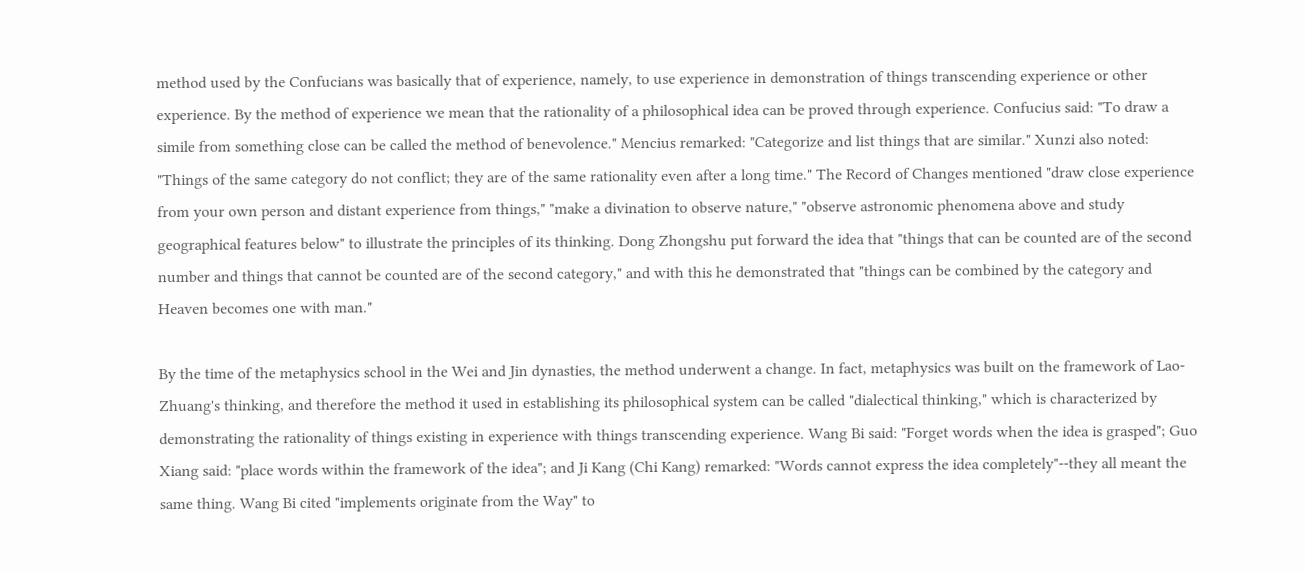method used by the Confucians was basically that of experience, namely, to use experience in demonstration of things transcending experience or other experience. By the method of experience we mean that the rationality of a philosophical idea can be proved through experience. Confucius said: "To draw a simile from something close can be called the method of benevolence." Mencius remarked: "Categorize and list things that are similar." Xunzi also noted: "Things of the same category do not conflict; they are of the same rationality even after a long time." The Record of Changes mentioned "draw close experience from your own person and distant experience from things," "make a divination to observe nature," "observe astronomic phenomena above and study geographical features below" to illustrate the principles of its thinking. Dong Zhongshu put forward the idea that "things that can be counted are of the second number and things that cannot be counted are of the second category," and with this he demonstrated that "things can be combined by the category and Heaven becomes one with man."

By the time of the metaphysics school in the Wei and Jin dynasties, the method underwent a change. In fact, metaphysics was built on the framework of Lao-Zhuang's thinking, and therefore the method it used in establishing its philosophical system can be called "dialectical thinking," which is characterized by demonstrating the rationality of things existing in experience with things transcending experience. Wang Bi said: "Forget words when the idea is grasped"; Guo Xiang said: "place words within the framework of the idea"; and Ji Kang (Chi Kang) remarked: "Words cannot express the idea completely"--they all meant the same thing. Wang Bi cited "implements originate from the Way" to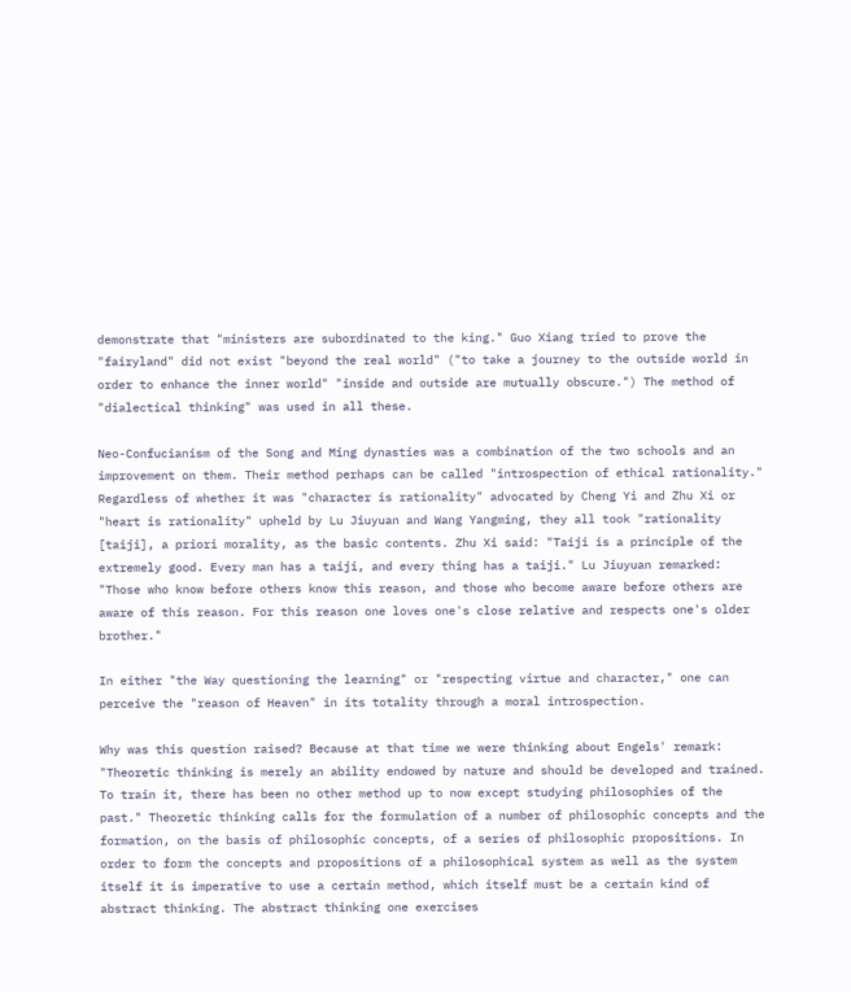demonstrate that "ministers are subordinated to the king." Guo Xiang tried to prove the "fairyland" did not exist "beyond the real world" ("to take a journey to the outside world in order to enhance the inner world" "inside and outside are mutually obscure.") The method of "dialectical thinking" was used in all these.

Neo-Confucianism of the Song and Ming dynasties was a combination of the two schools and an improvement on them. Their method perhaps can be called "introspection of ethical rationality." Regardless of whether it was "character is rationality" advocated by Cheng Yi and Zhu Xi or "heart is rationality" upheld by Lu Jiuyuan and Wang Yangming, they all took "rationality [taiji], a priori morality, as the basic contents. Zhu Xi said: "Taiji is a principle of the extremely good. Every man has a taiji, and every thing has a taiji." Lu Jiuyuan remarked: "Those who know before others know this reason, and those who become aware before others are aware of this reason. For this reason one loves one's close relative and respects one's older brother."

In either "the Way questioning the learning" or "respecting virtue and character," one can perceive the "reason of Heaven" in its totality through a moral introspection.

Why was this question raised? Because at that time we were thinking about Engels' remark: "Theoretic thinking is merely an ability endowed by nature and should be developed and trained. To train it, there has been no other method up to now except studying philosophies of the past." Theoretic thinking calls for the formulation of a number of philosophic concepts and the formation, on the basis of philosophic concepts, of a series of philosophic propositions. In order to form the concepts and propositions of a philosophical system as well as the system itself it is imperative to use a certain method, which itself must be a certain kind of abstract thinking. The abstract thinking one exercises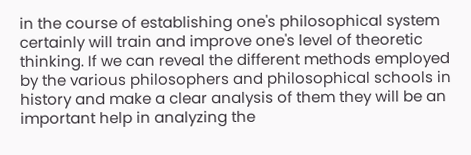in the course of establishing one's philosophical system certainly will train and improve one's level of theoretic thinking. If we can reveal the different methods employed by the various philosophers and philosophical schools in history and make a clear analysis of them they will be an important help in analyzing the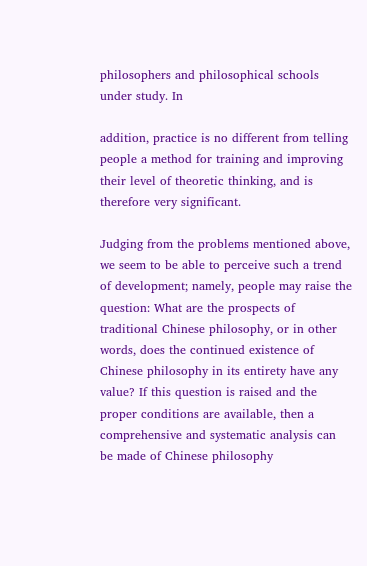philosophers and philosophical schools under study. In

addition, practice is no different from telling people a method for training and improving their level of theoretic thinking, and is therefore very significant.

Judging from the problems mentioned above, we seem to be able to perceive such a trend of development; namely, people may raise the question: What are the prospects of traditional Chinese philosophy, or in other words, does the continued existence of Chinese philosophy in its entirety have any value? If this question is raised and the proper conditions are available, then a comprehensive and systematic analysis can be made of Chinese philosophy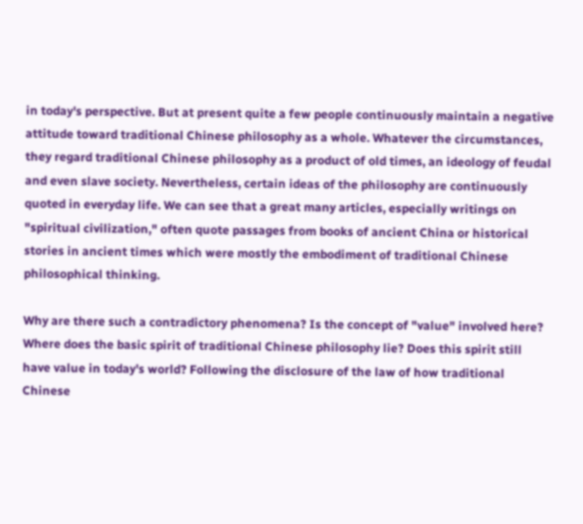in today's perspective. But at present quite a few people continuously maintain a negative attitude toward traditional Chinese philosophy as a whole. Whatever the circumstances, they regard traditional Chinese philosophy as a product of old times, an ideology of feudal and even slave society. Nevertheless, certain ideas of the philosophy are continuously quoted in everyday life. We can see that a great many articles, especially writings on "spiritual civilization," often quote passages from books of ancient China or historical stories in ancient times which were mostly the embodiment of traditional Chinese philosophical thinking.

Why are there such a contradictory phenomena? Is the concept of "value" involved here? Where does the basic spirit of traditional Chinese philosophy lie? Does this spirit still have value in today's world? Following the disclosure of the law of how traditional Chinese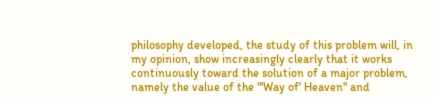philosophy developed, the study of this problem will, in my opinion, show increasingly clearly that it works continuously toward the solution of a major problem, namely the value of the "'Way of' Heaven" and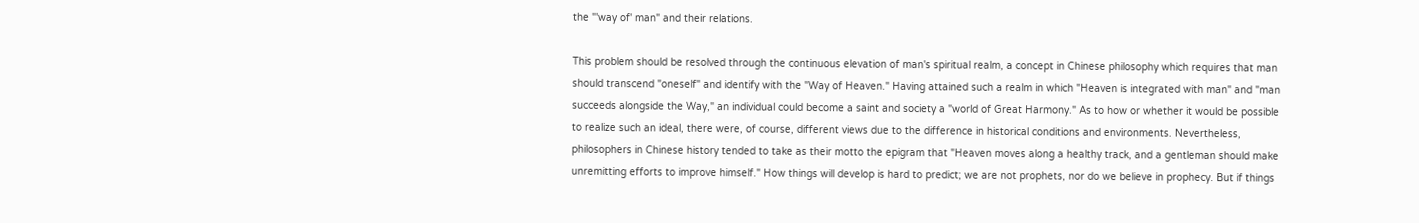the "'way of' man" and their relations.

This problem should be resolved through the continuous elevation of man's spiritual realm, a concept in Chinese philosophy which requires that man should transcend "oneself" and identify with the "Way of Heaven." Having attained such a realm in which "Heaven is integrated with man" and "man succeeds alongside the Way," an individual could become a saint and society a "world of Great Harmony." As to how or whether it would be possible to realize such an ideal, there were, of course, different views due to the difference in historical conditions and environments. Nevertheless, philosophers in Chinese history tended to take as their motto the epigram that "Heaven moves along a healthy track, and a gentleman should make unremitting efforts to improve himself." How things will develop is hard to predict; we are not prophets, nor do we believe in prophecy. But if things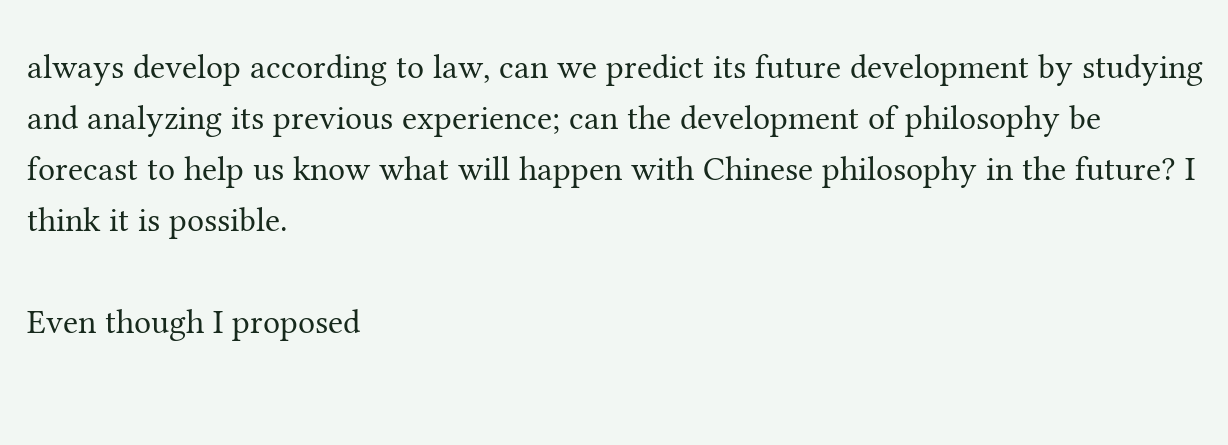always develop according to law, can we predict its future development by studying and analyzing its previous experience; can the development of philosophy be forecast to help us know what will happen with Chinese philosophy in the future? I think it is possible.

Even though I proposed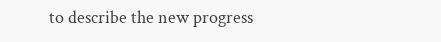to describe the new progress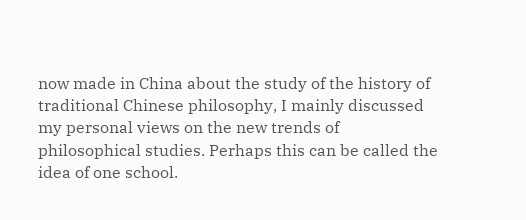now made in China about the study of the history of traditional Chinese philosophy, I mainly discussed my personal views on the new trends of philosophical studies. Perhaps this can be called the idea of one school.